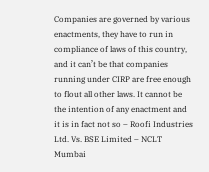Companies are governed by various enactments, they have to run in compliance of laws of this country, and it can’t be that companies running under CIRP are free enough to flout all other laws. It cannot be the intention of any enactment and it is in fact not so – Roofi Industries Ltd. Vs. BSE Limited – NCLT Mumbai